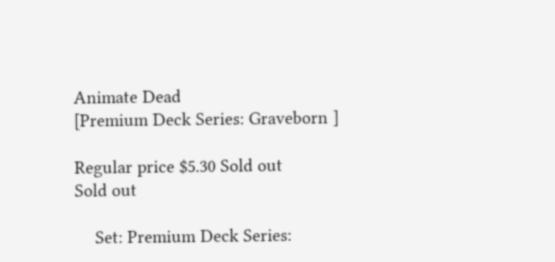Animate Dead
[Premium Deck Series: Graveborn ]

Regular price $5.30 Sold out
Sold out

    Set: Premium Deck Series: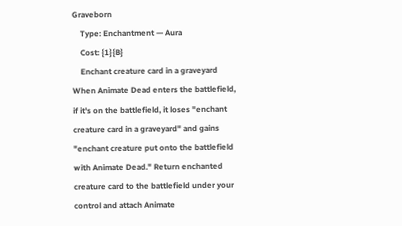Graveborn
    Type: Enchantment — Aura
    Cost: {1}{B}
    Enchant creature card in a graveyard When Animate Dead enters the battlefield, if it's on the battlefield, it loses "enchant creature card in a graveyard" and gains "enchant creature put onto the battlefield with Animate Dead." Return enchanted creature card to the battlefield under your control and attach Animate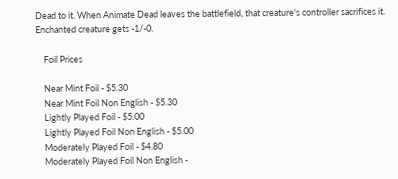Dead to it. When Animate Dead leaves the battlefield, that creature's controller sacrifices it. Enchanted creature gets -1/-0.

    Foil Prices

    Near Mint Foil - $5.30
    Near Mint Foil Non English - $5.30
    Lightly Played Foil - $5.00
    Lightly Played Foil Non English - $5.00
    Moderately Played Foil - $4.80
    Moderately Played Foil Non English -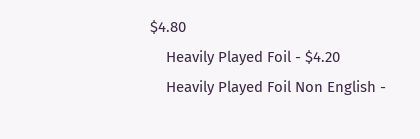$4.80
    Heavily Played Foil - $4.20
    Heavily Played Foil Non English -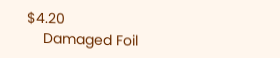$4.20
    Damaged Foil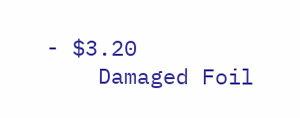- $3.20
    Damaged Foil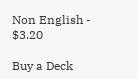Non English - $3.20

Buy a Deck